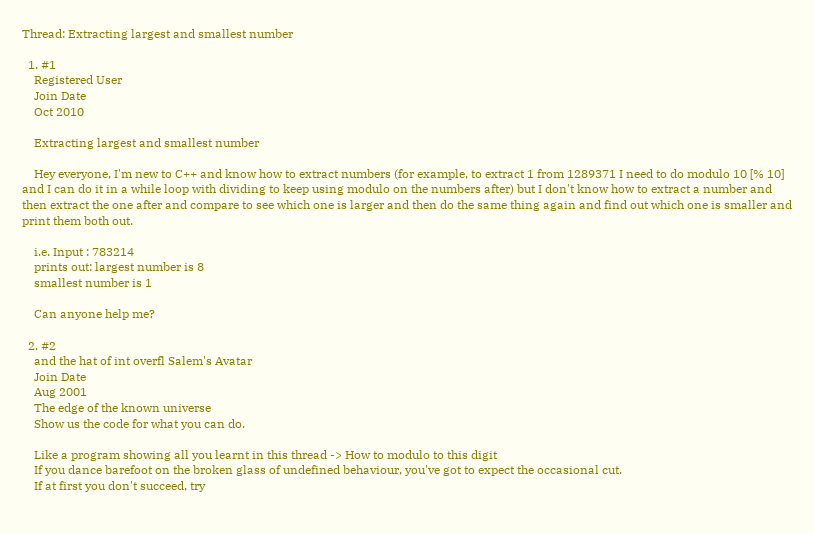Thread: Extracting largest and smallest number

  1. #1
    Registered User
    Join Date
    Oct 2010

    Extracting largest and smallest number

    Hey everyone, I'm new to C++ and know how to extract numbers (for example, to extract 1 from 1289371 I need to do modulo 10 [% 10] and I can do it in a while loop with dividing to keep using modulo on the numbers after) but I don't know how to extract a number and then extract the one after and compare to see which one is larger and then do the same thing again and find out which one is smaller and print them both out.

    i.e. Input : 783214
    prints out: largest number is 8
    smallest number is 1

    Can anyone help me?

  2. #2
    and the hat of int overfl Salem's Avatar
    Join Date
    Aug 2001
    The edge of the known universe
    Show us the code for what you can do.

    Like a program showing all you learnt in this thread -> How to modulo to this digit
    If you dance barefoot on the broken glass of undefined behaviour, you've got to expect the occasional cut.
    If at first you don't succeed, try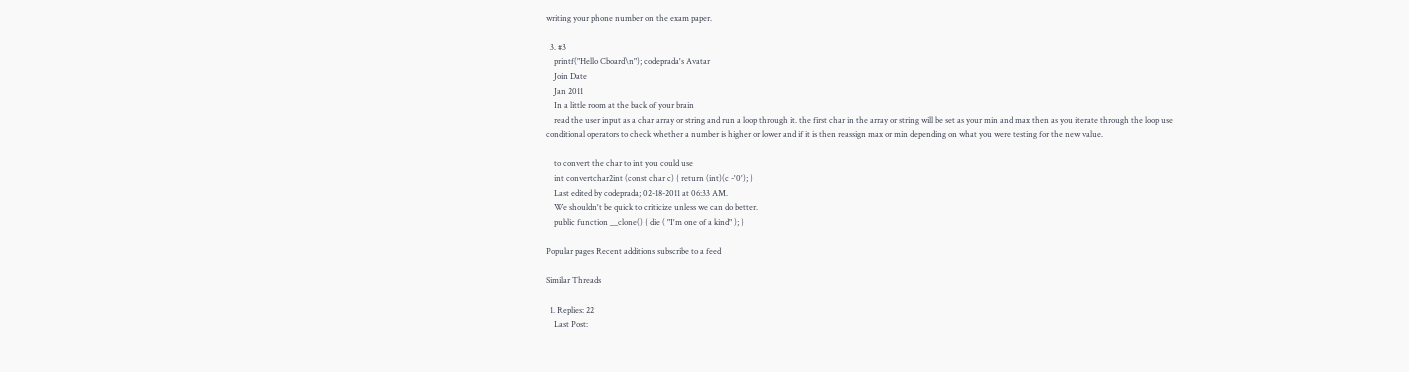writing your phone number on the exam paper.

  3. #3
    printf("Hello Cboard\n"); codeprada's Avatar
    Join Date
    Jan 2011
    In a little room at the back of your brain
    read the user input as a char array or string and run a loop through it. the first char in the array or string will be set as your min and max then as you iterate through the loop use conditional operators to check whether a number is higher or lower and if it is then reassign max or min depending on what you were testing for the new value.

    to convert the char to int you could use
    int convertchar2int (const char c) { return (int)(c -'0'); }
    Last edited by codeprada; 02-18-2011 at 06:33 AM.
    We shouldn't be quick to criticize unless we can do better.
    public function __clone() { die ( "I'm one of a kind" ); }

Popular pages Recent additions subscribe to a feed

Similar Threads

  1. Replies: 22
    Last Post: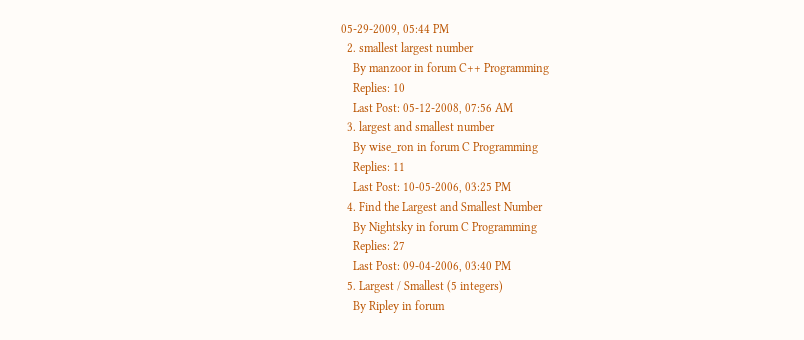05-29-2009, 05:44 PM
  2. smallest largest number
    By manzoor in forum C++ Programming
    Replies: 10
    Last Post: 05-12-2008, 07:56 AM
  3. largest and smallest number
    By wise_ron in forum C Programming
    Replies: 11
    Last Post: 10-05-2006, 03:25 PM
  4. Find the Largest and Smallest Number
    By Nightsky in forum C Programming
    Replies: 27
    Last Post: 09-04-2006, 03:40 PM
  5. Largest / Smallest (5 integers)
    By Ripley in forum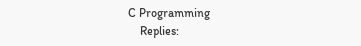C Programming
    Replies: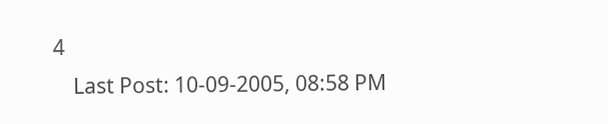4
    Last Post: 10-09-2005, 08:58 PM